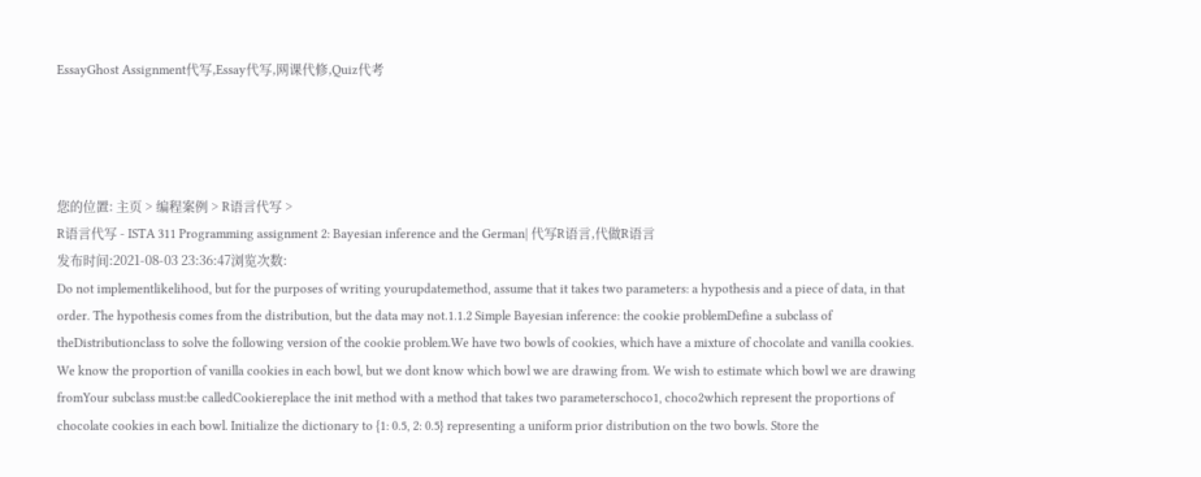EssayGhost Assignment代写,Essay代写,网课代修,Quiz代考




您的位置: 主页 > 编程案例 > R语言代写 >
R语言代写 - ISTA 311 Programming assignment 2: Bayesian inference and the German| 代写R语言,代做R语言
发布时间:2021-08-03 23:36:47浏览次数:
Do not implementlikelihood, but for the purposes of writing yourupdatemethod, assume that it takes two parameters: a hypothesis and a piece of data, in that order. The hypothesis comes from the distribution, but the data may not.1.1.2 Simple Bayesian inference: the cookie problemDefine a subclass of theDistributionclass to solve the following version of the cookie problem.We have two bowls of cookies, which have a mixture of chocolate and vanilla cookies. We know the proportion of vanilla cookies in each bowl, but we dont know which bowl we are drawing from. We wish to estimate which bowl we are drawing fromYour subclass must:be calledCookiereplace the init method with a method that takes two parameterschoco1, choco2which represent the proportions of chocolate cookies in each bowl. Initialize the dictionary to {1: 0.5, 2: 0.5} representing a uniform prior distribution on the two bowls. Store the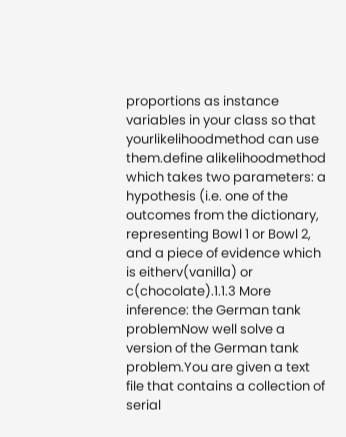proportions as instance variables in your class so that yourlikelihoodmethod can use them.define alikelihoodmethod which takes two parameters: a hypothesis (i.e. one of the outcomes from the dictionary, representing Bowl 1 or Bowl 2, and a piece of evidence which is eitherv(vanilla) or c(chocolate).1.1.3 More inference: the German tank problemNow well solve a version of the German tank problem.You are given a text file that contains a collection of serial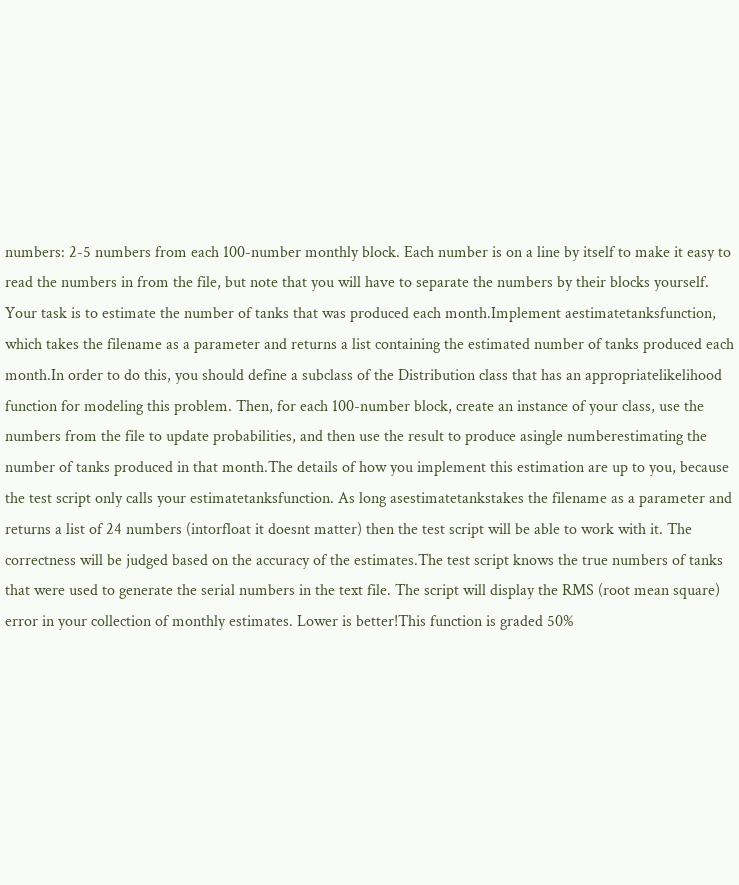numbers: 2-5 numbers from each 100-number monthly block. Each number is on a line by itself to make it easy to read the numbers in from the file, but note that you will have to separate the numbers by their blocks yourself. Your task is to estimate the number of tanks that was produced each month.Implement aestimatetanksfunction, which takes the filename as a parameter and returns a list containing the estimated number of tanks produced each month.In order to do this, you should define a subclass of the Distribution class that has an appropriatelikelihood function for modeling this problem. Then, for each 100-number block, create an instance of your class, use the numbers from the file to update probabilities, and then use the result to produce asingle numberestimating the number of tanks produced in that month.The details of how you implement this estimation are up to you, because the test script only calls your estimatetanksfunction. As long asestimatetankstakes the filename as a parameter and returns a list of 24 numbers (intorfloat it doesnt matter) then the test script will be able to work with it. The correctness will be judged based on the accuracy of the estimates.The test script knows the true numbers of tanks that were used to generate the serial numbers in the text file. The script will display the RMS (root mean square) error in your collection of monthly estimates. Lower is better!This function is graded 50%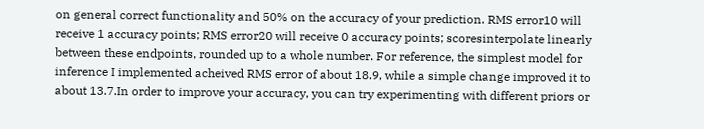on general correct functionality and 50% on the accuracy of your prediction. RMS error10 will receive 1 accuracy points; RMS error20 will receive 0 accuracy points; scoresinterpolate linearly between these endpoints, rounded up to a whole number. For reference, the simplest model for inference I implemented acheived RMS error of about 18.9, while a simple change improved it to about 13.7.In order to improve your accuracy, you can try experimenting with different priors or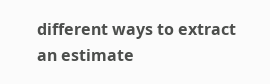different ways to extract an estimate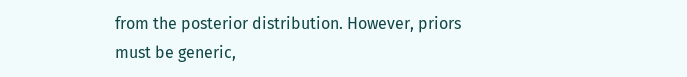from the posterior distribution. However, priors must be generic,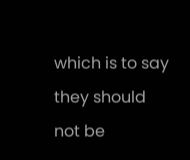which is to say they should not be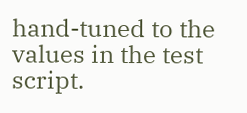hand-tuned to the values in the test script.